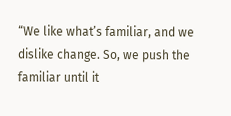“We like what’s familiar, and we dislike change. So, we push the familiar until it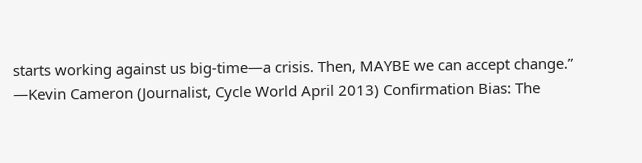starts working against us big-time—a crisis. Then, MAYBE we can accept change.”
—Kevin Cameron (Journalist, Cycle World April 2013) Confirmation Bias: The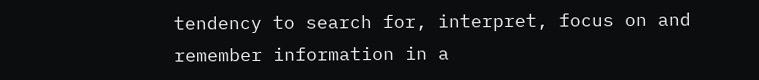tendency to search for, interpret, focus on and remember information in a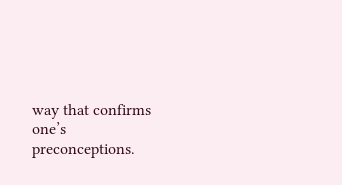way that confirms one’s preconceptions.